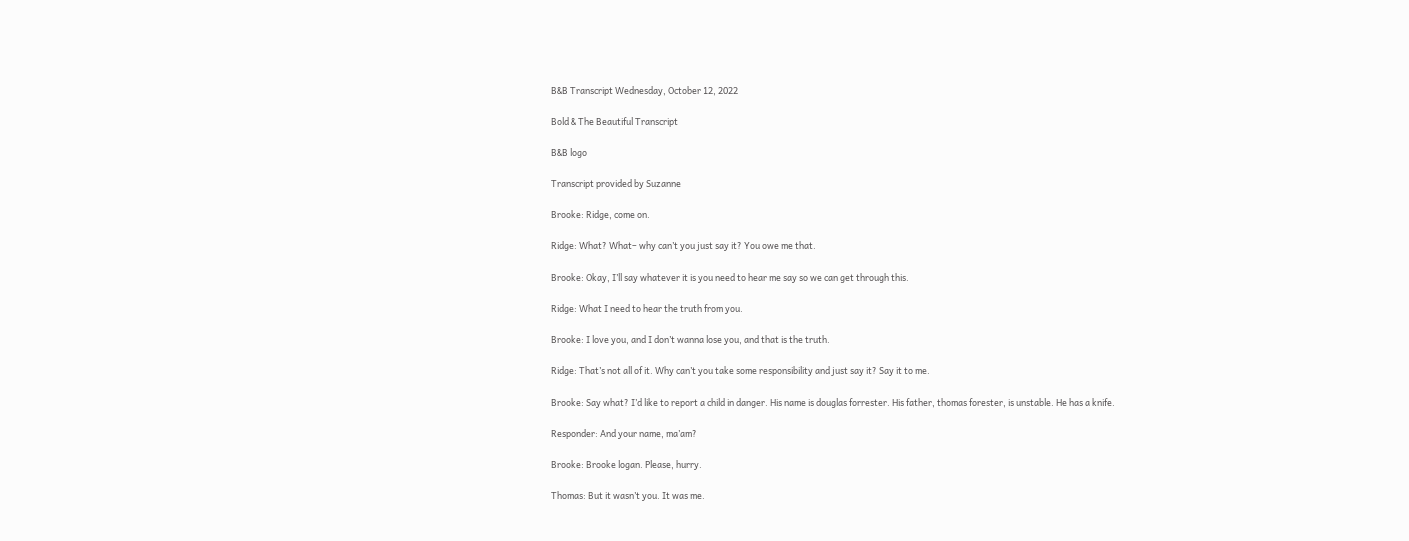B&B Transcript Wednesday, October 12, 2022

Bold & The Beautiful Transcript

B&B logo

Transcript provided by Suzanne

Brooke: Ridge, come on.

Ridge: What? What– why can’t you just say it? You owe me that.

Brooke: Okay, I’ll say whatever it is you need to hear me say so we can get through this.

Ridge: What I need to hear the truth from you.

Brooke: I love you, and I don’t wanna lose you, and that is the truth.

Ridge: That’s not all of it. Why can’t you take some responsibility and just say it? Say it to me.

Brooke: Say what? I’d like to report a child in danger. His name is douglas forrester. His father, thomas forester, is unstable. He has a knife.

Responder: And your name, ma’am?

Brooke: Brooke logan. Please, hurry.

Thomas: But it wasn’t you. It was me.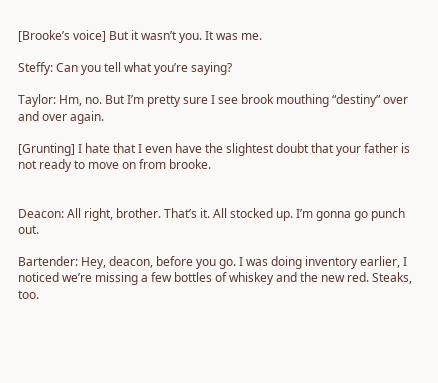[Brooke’s voice] But it wasn’t you. It was me.

Steffy: Can you tell what you’re saying?

Taylor: Hm, no. But I’m pretty sure I see brook mouthing “destiny” over and over again.

[Grunting] I hate that I even have the slightest doubt that your father is not ready to move on from brooke.


Deacon: All right, brother. That’s it. All stocked up. I’m gonna go punch out.

Bartender: Hey, deacon, before you go. I was doing inventory earlier, I noticed we’re missing a few bottles of whiskey and the new red. Steaks, too.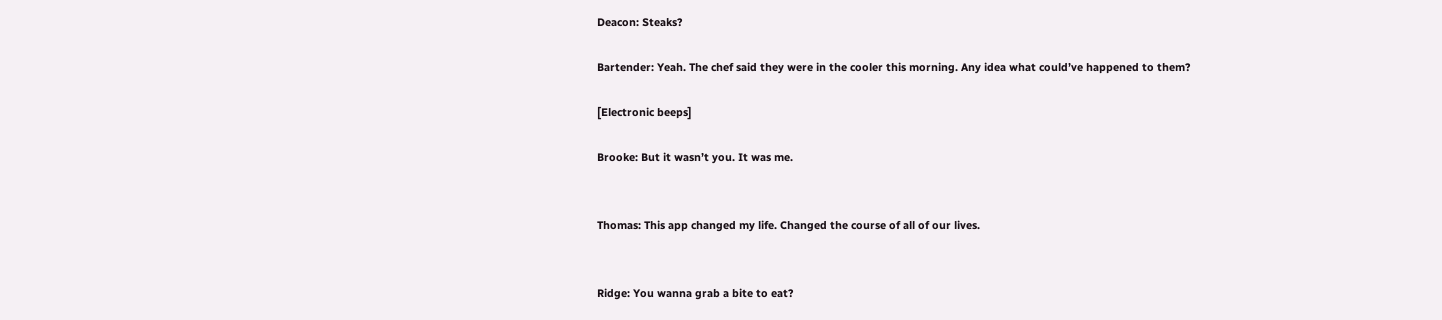Deacon: Steaks?

Bartender: Yeah. The chef said they were in the cooler this morning. Any idea what could’ve happened to them?

[Electronic beeps]

Brooke: But it wasn’t you. It was me.


Thomas: This app changed my life. Changed the course of all of our lives.


Ridge: You wanna grab a bite to eat?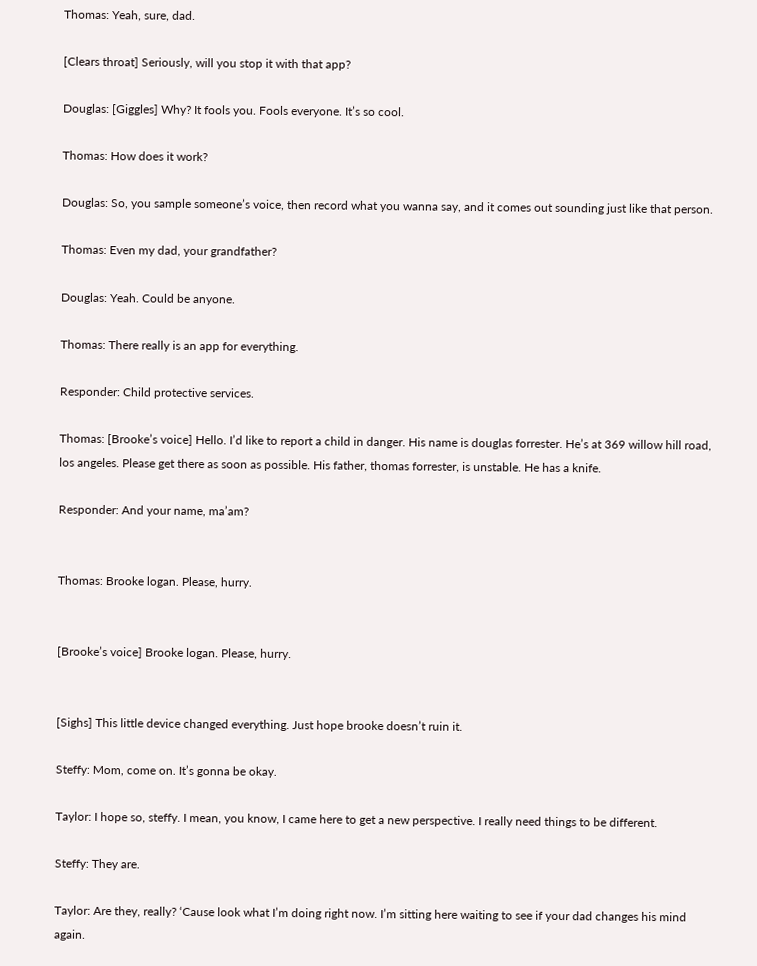Thomas: Yeah, sure, dad.

[Clears throat] Seriously, will you stop it with that app?

Douglas: [Giggles] Why? It fools you. Fools everyone. It’s so cool.

Thomas: How does it work?

Douglas: So, you sample someone’s voice, then record what you wanna say, and it comes out sounding just like that person.

Thomas: Even my dad, your grandfather?

Douglas: Yeah. Could be anyone.

Thomas: There really is an app for everything.

Responder: Child protective services.

Thomas: [Brooke’s voice] Hello. I’d like to report a child in danger. His name is douglas forrester. He’s at 369 willow hill road, los angeles. Please get there as soon as possible. His father, thomas forrester, is unstable. He has a knife.

Responder: And your name, ma’am?


Thomas: Brooke logan. Please, hurry.


[Brooke’s voice] Brooke logan. Please, hurry.


[Sighs] This little device changed everything. Just hope brooke doesn’t ruin it.

Steffy: Mom, come on. It’s gonna be okay.

Taylor: I hope so, steffy. I mean, you know, I came here to get a new perspective. I really need things to be different.

Steffy: They are.

Taylor: Are they, really? ‘Cause look what I’m doing right now. I’m sitting here waiting to see if your dad changes his mind again.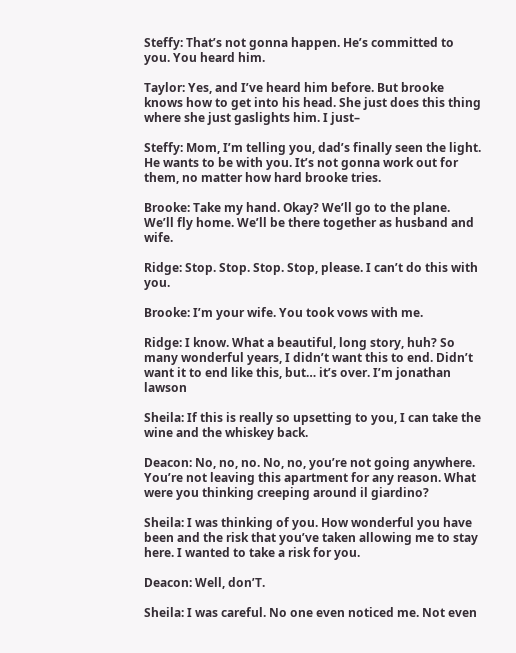Steffy: That’s not gonna happen. He’s committed to you. You heard him.

Taylor: Yes, and I’ve heard him before. But brooke knows how to get into his head. She just does this thing where she just gaslights him. I just–

Steffy: Mom, I’m telling you, dad’s finally seen the light. He wants to be with you. It’s not gonna work out for them, no matter how hard brooke tries.

Brooke: Take my hand. Okay? We’ll go to the plane. We’ll fly home. We’ll be there together as husband and wife.

Ridge: Stop. Stop. Stop. Stop, please. I can’t do this with you.

Brooke: I’m your wife. You took vows with me.

Ridge: I know. What a beautiful, long story, huh? So many wonderful years, I didn’t want this to end. Didn’t want it to end like this, but… it’s over. I’m jonathan lawson

Sheila: If this is really so upsetting to you, I can take the wine and the whiskey back.

Deacon: No, no, no. No, no, you’re not going anywhere. You’re not leaving this apartment for any reason. What were you thinking creeping around il giardino?

Sheila: I was thinking of you. How wonderful you have been and the risk that you’ve taken allowing me to stay here. I wanted to take a risk for you.

Deacon: Well, don’T.

Sheila: I was careful. No one even noticed me. Not even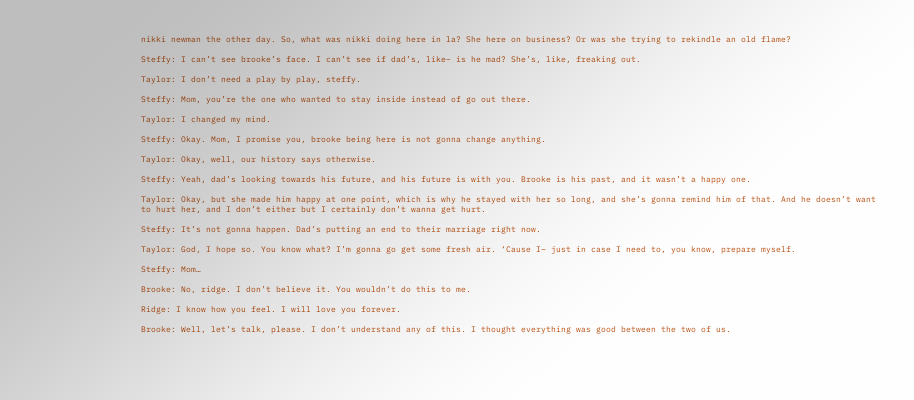nikki newman the other day. So, what was nikki doing here in la? She here on business? Or was she trying to rekindle an old flame?

Steffy: I can’t see brooke’s face. I can’t see if dad’s, like– is he mad? She’s, like, freaking out.

Taylor: I don’t need a play by play, steffy.

Steffy: Mom, you’re the one who wanted to stay inside instead of go out there.

Taylor: I changed my mind.

Steffy: Okay. Mom, I promise you, brooke being here is not gonna change anything.

Taylor: Okay, well, our history says otherwise.

Steffy: Yeah, dad’s looking towards his future, and his future is with you. Brooke is his past, and it wasn’t a happy one.

Taylor: Okay, but she made him happy at one point, which is why he stayed with her so long, and she’s gonna remind him of that. And he doesn’t want to hurt her, and I don’t either but I certainly don’t wanna get hurt.

Steffy: It’s not gonna happen. Dad’s putting an end to their marriage right now.

Taylor: God, I hope so. You know what? I’m gonna go get some fresh air. ‘Cause I– just in case I need to, you know, prepare myself.

Steffy: Mom…

Brooke: No, ridge. I don’t believe it. You wouldn’t do this to me.

Ridge: I know how you feel. I will love you forever.

Brooke: Well, let’s talk, please. I don’t understand any of this. I thought everything was good between the two of us.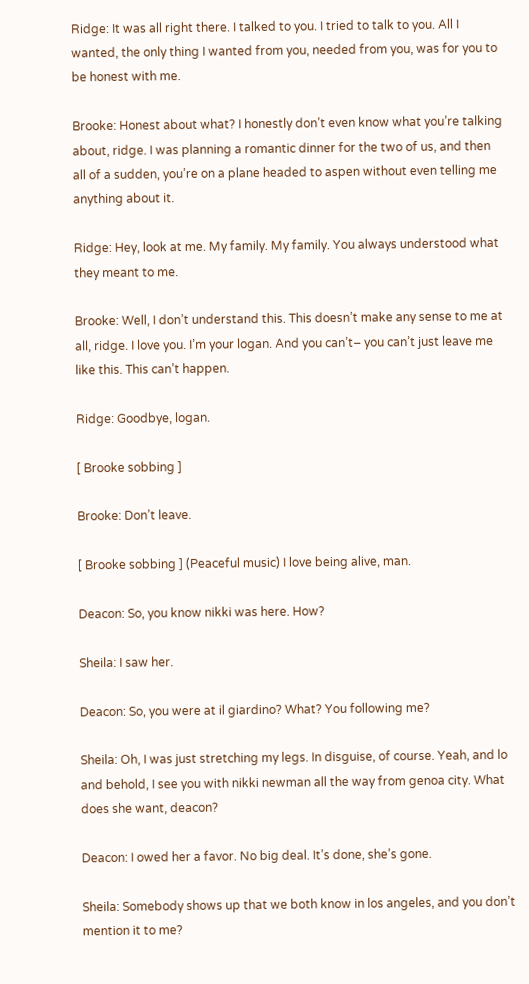Ridge: It was all right there. I talked to you. I tried to talk to you. All I wanted, the only thing I wanted from you, needed from you, was for you to be honest with me.

Brooke: Honest about what? I honestly don’t even know what you’re talking about, ridge. I was planning a romantic dinner for the two of us, and then all of a sudden, you’re on a plane headed to aspen without even telling me anything about it.

Ridge: Hey, look at me. My family. My family. You always understood what they meant to me.

Brooke: Well, I don’t understand this. This doesn’t make any sense to me at all, ridge. I love you. I’m your logan. And you can’t– you can’t just leave me like this. This can’t happen.

Ridge: Goodbye, logan.

[ Brooke sobbing ]

Brooke: Don’t leave.

[ Brooke sobbing ] (Peaceful music) I love being alive, man.

Deacon: So, you know nikki was here. How?

Sheila: I saw her.

Deacon: So, you were at il giardino? What? You following me?

Sheila: Oh, I was just stretching my legs. In disguise, of course. Yeah, and lo and behold, I see you with nikki newman all the way from genoa city. What does she want, deacon?

Deacon: I owed her a favor. No big deal. It’s done, she’s gone.

Sheila: Somebody shows up that we both know in los angeles, and you don’t mention it to me?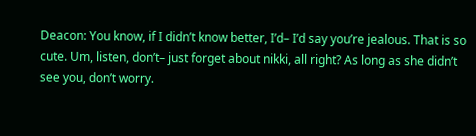Deacon: You know, if I didn’t know better, I’d– I’d say you’re jealous. That is so cute. Um, listen, don’t– just forget about nikki, all right? As long as she didn’t see you, don’t worry.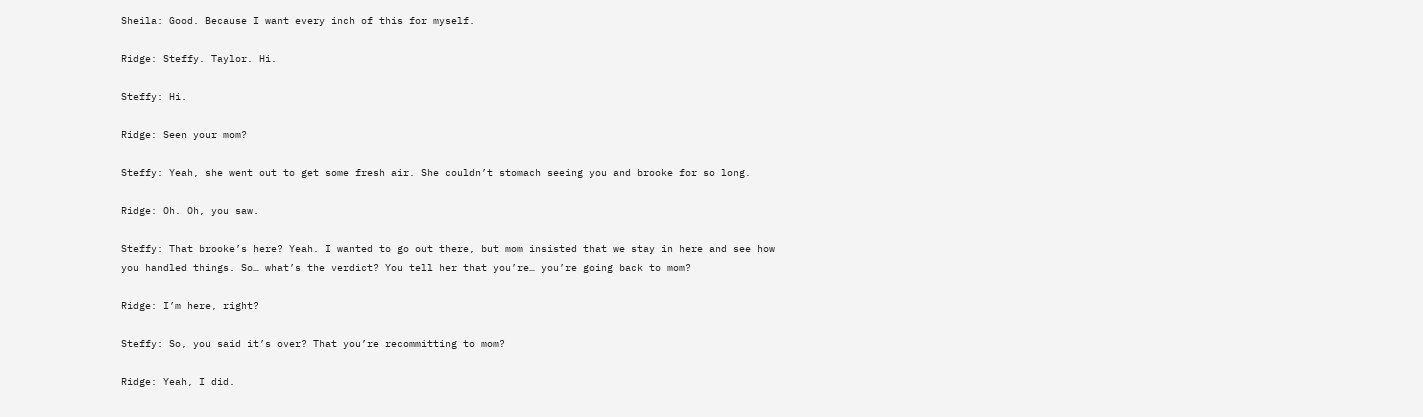Sheila: Good. Because I want every inch of this for myself.

Ridge: Steffy. Taylor. Hi.

Steffy: Hi.

Ridge: Seen your mom?

Steffy: Yeah, she went out to get some fresh air. She couldn’t stomach seeing you and brooke for so long.

Ridge: Oh. Oh, you saw.

Steffy: That brooke’s here? Yeah. I wanted to go out there, but mom insisted that we stay in here and see how you handled things. So… what’s the verdict? You tell her that you’re… you’re going back to mom?

Ridge: I’m here, right?

Steffy: So, you said it’s over? That you’re recommitting to mom?

Ridge: Yeah, I did.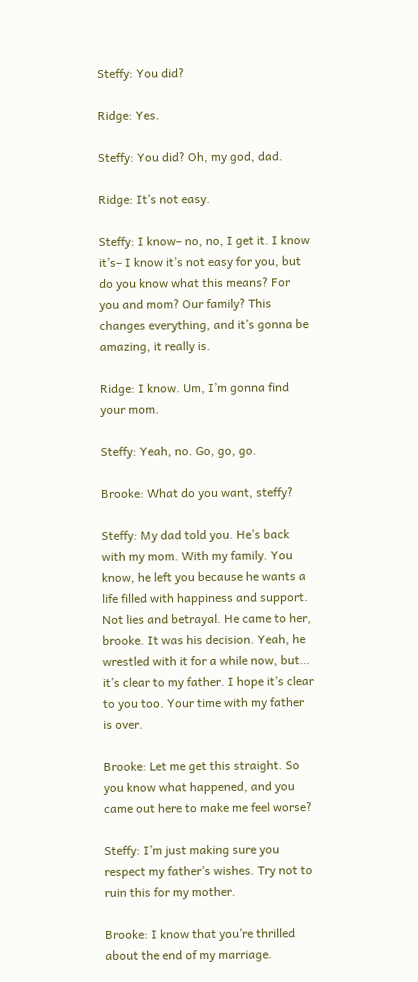Steffy: You did?

Ridge: Yes.

Steffy: You did? Oh, my god, dad.

Ridge: It’s not easy.

Steffy: I know– no, no, I get it. I know it’s– I know it’s not easy for you, but do you know what this means? For you and mom? Our family? This changes everything, and it’s gonna be amazing, it really is.

Ridge: I know. Um, I’m gonna find your mom.

Steffy: Yeah, no. Go, go, go.

Brooke: What do you want, steffy?

Steffy: My dad told you. He’s back with my mom. With my family. You know, he left you because he wants a life filled with happiness and support. Not lies and betrayal. He came to her, brooke. It was his decision. Yeah, he wrestled with it for a while now, but… it’s clear to my father. I hope it’s clear to you too. Your time with my father is over.

Brooke: Let me get this straight. So you know what happened, and you came out here to make me feel worse?

Steffy: I’m just making sure you respect my father’s wishes. Try not to ruin this for my mother.

Brooke: I know that you’re thrilled about the end of my marriage.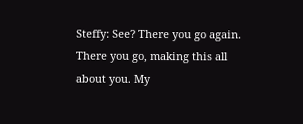Steffy: See? There you go again. There you go, making this all about you. My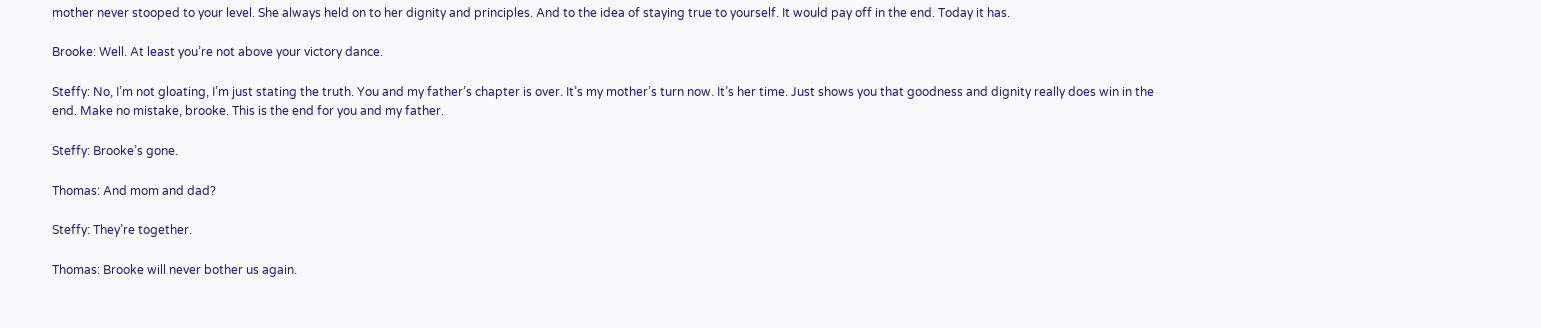mother never stooped to your level. She always held on to her dignity and principles. And to the idea of staying true to yourself. It would pay off in the end. Today it has.

Brooke: Well. At least you’re not above your victory dance.

Steffy: No, I’m not gloating, I’m just stating the truth. You and my father’s chapter is over. It’s my mother’s turn now. It’s her time. Just shows you that goodness and dignity really does win in the end. Make no mistake, brooke. This is the end for you and my father.

Steffy: Brooke’s gone.

Thomas: And mom and dad?

Steffy: They’re together.

Thomas: Brooke will never bother us again.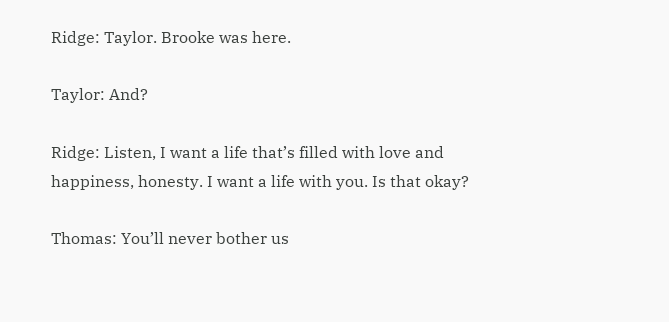Ridge: Taylor. Brooke was here.

Taylor: And?

Ridge: Listen, I want a life that’s filled with love and happiness, honesty. I want a life with you. Is that okay?

Thomas: You’ll never bother us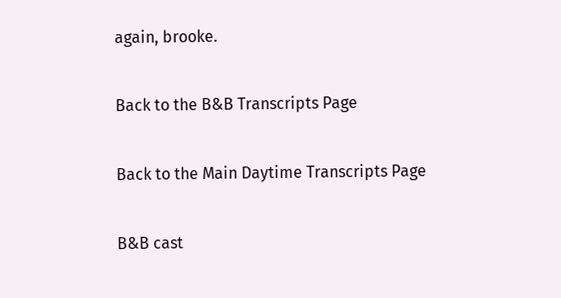again, brooke.

Back to the B&B Transcripts Page

Back to the Main Daytime Transcripts Page

B&B cast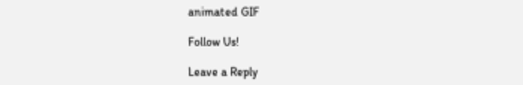animated GIF

Follow Us!

Leave a Reply